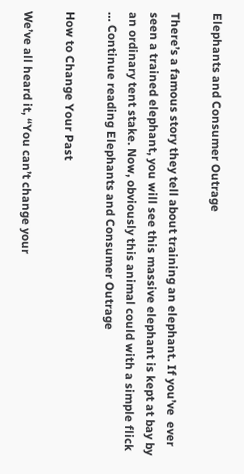Elephants and Consumer Outrage

There’s a famous story they tell about training an elephant. If you’ve  ever seen a trained elephant, you will see this massive elephant is kept at bay by an ordinary tent stake. Now, obviously this animal could with a simple flick … Continue reading Elephants and Consumer Outrage

How to Change Your Past

We’ve all heard it, “You can’t change your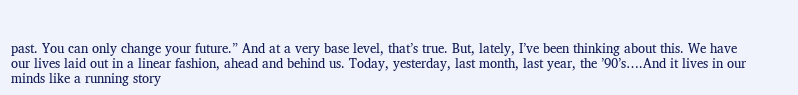past. You can only change your future.” And at a very base level, that’s true. But, lately, I’ve been thinking about this. We have our lives laid out in a linear fashion, ahead and behind us. Today, yesterday, last month, last year, the ’90’s….And it lives in our minds like a running story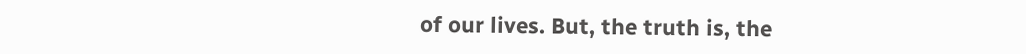of our lives. But, the truth is, the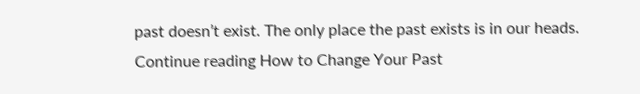past doesn’t exist. The only place the past exists is in our heads. Continue reading How to Change Your Past